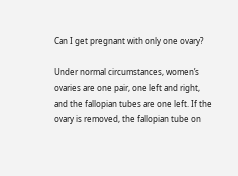Can I get pregnant with only one ovary?

Under normal circumstances, women’s ovaries are one pair, one left and right, and the fallopian tubes are one left. If the ovary is removed, the fallopian tube on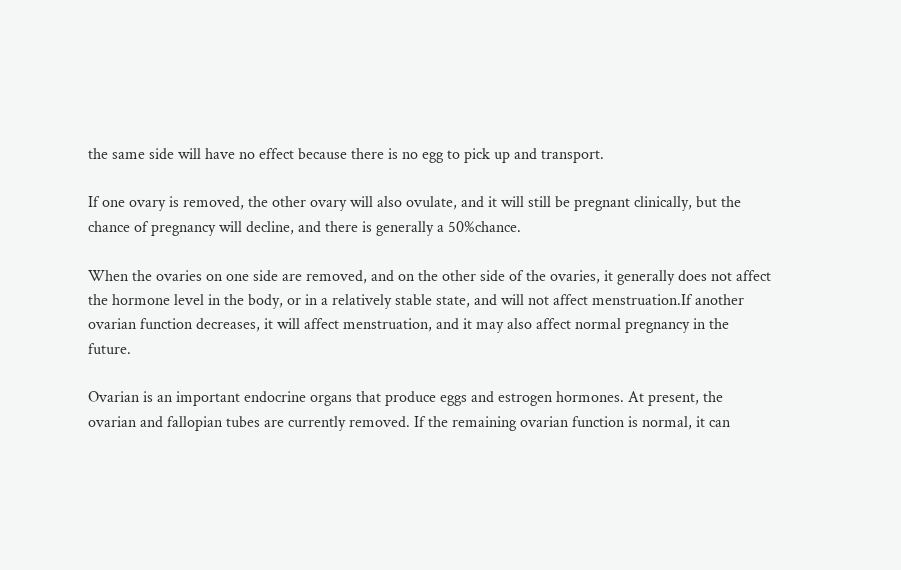the same side will have no effect because there is no egg to pick up and transport.

If one ovary is removed, the other ovary will also ovulate, and it will still be pregnant clinically, but the chance of pregnancy will decline, and there is generally a 50%chance.

When the ovaries on one side are removed, and on the other side of the ovaries, it generally does not affect the hormone level in the body, or in a relatively stable state, and will not affect menstruation.If another ovarian function decreases, it will affect menstruation, and it may also affect normal pregnancy in the future.

Ovarian is an important endocrine organs that produce eggs and estrogen hormones. At present, the ovarian and fallopian tubes are currently removed. If the remaining ovarian function is normal, it can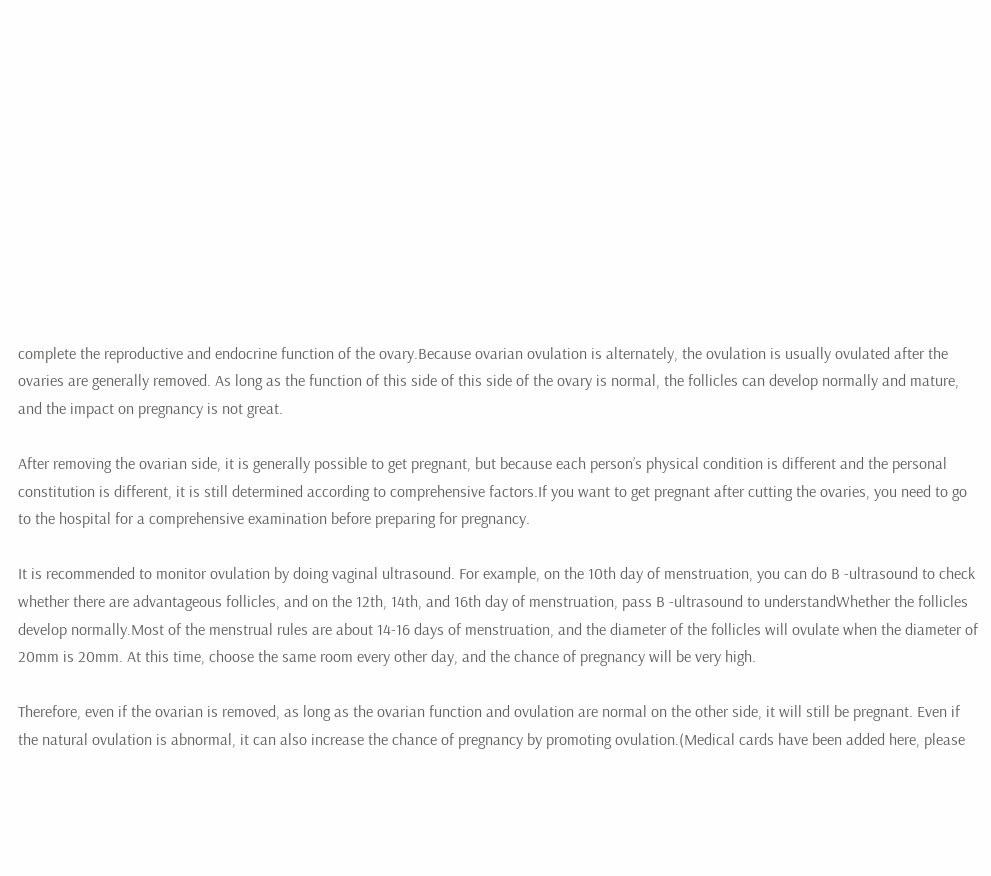complete the reproductive and endocrine function of the ovary.Because ovarian ovulation is alternately, the ovulation is usually ovulated after the ovaries are generally removed. As long as the function of this side of this side of the ovary is normal, the follicles can develop normally and mature, and the impact on pregnancy is not great.

After removing the ovarian side, it is generally possible to get pregnant, but because each person’s physical condition is different and the personal constitution is different, it is still determined according to comprehensive factors.If you want to get pregnant after cutting the ovaries, you need to go to the hospital for a comprehensive examination before preparing for pregnancy.

It is recommended to monitor ovulation by doing vaginal ultrasound. For example, on the 10th day of menstruation, you can do B -ultrasound to check whether there are advantageous follicles, and on the 12th, 14th, and 16th day of menstruation, pass B -ultrasound to understandWhether the follicles develop normally.Most of the menstrual rules are about 14-16 days of menstruation, and the diameter of the follicles will ovulate when the diameter of 20mm is 20mm. At this time, choose the same room every other day, and the chance of pregnancy will be very high.

Therefore, even if the ovarian is removed, as long as the ovarian function and ovulation are normal on the other side, it will still be pregnant. Even if the natural ovulation is abnormal, it can also increase the chance of pregnancy by promoting ovulation.(Medical cards have been added here, please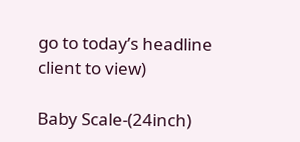go to today’s headline client to view)

Baby Scale-(24inch)